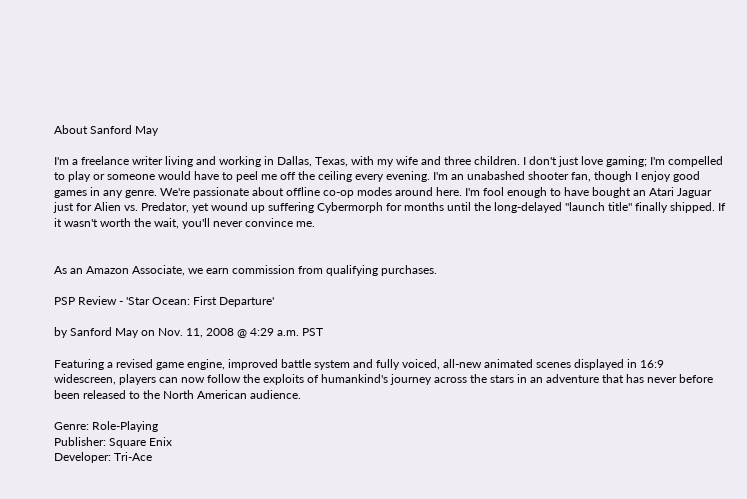About Sanford May

I'm a freelance writer living and working in Dallas, Texas, with my wife and three children. I don't just love gaming; I'm compelled to play or someone would have to peel me off the ceiling every evening. I'm an unabashed shooter fan, though I enjoy good games in any genre. We're passionate about offline co-op modes around here. I'm fool enough to have bought an Atari Jaguar just for Alien vs. Predator, yet wound up suffering Cybermorph for months until the long-delayed "launch title" finally shipped. If it wasn't worth the wait, you'll never convince me.


As an Amazon Associate, we earn commission from qualifying purchases.

PSP Review - 'Star Ocean: First Departure'

by Sanford May on Nov. 11, 2008 @ 4:29 a.m. PST

Featuring a revised game engine, improved battle system and fully voiced, all-new animated scenes displayed in 16:9 widescreen, players can now follow the exploits of humankind's journey across the stars in an adventure that has never before been released to the North American audience.

Genre: Role-Playing
Publisher: Square Enix
Developer: Tri-Ace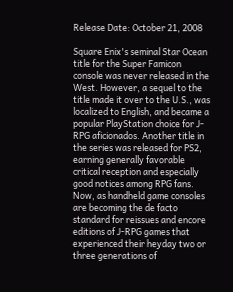Release Date: October 21, 2008

Square Enix's seminal Star Ocean title for the Super Famicon console was never released in the West. However, a sequel to the title made it over to the U.S., was localized to English, and became a popular PlayStation choice for J-RPG aficionados. Another title in the series was released for PS2, earning generally favorable critical reception and especially good notices among RPG fans. Now, as handheld game consoles are becoming the de facto standard for reissues and encore editions of J-RPG games that experienced their heyday two or three generations of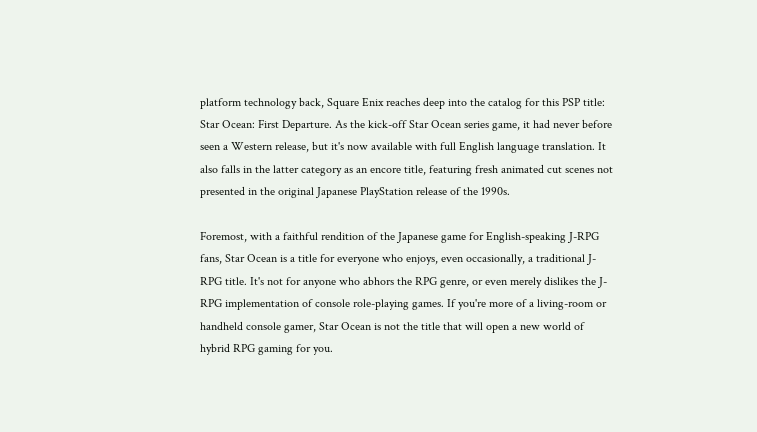platform technology back, Square Enix reaches deep into the catalog for this PSP title: Star Ocean: First Departure. As the kick-off Star Ocean series game, it had never before seen a Western release, but it's now available with full English language translation. It also falls in the latter category as an encore title, featuring fresh animated cut scenes not presented in the original Japanese PlayStation release of the 1990s.

Foremost, with a faithful rendition of the Japanese game for English-speaking J-RPG fans, Star Ocean is a title for everyone who enjoys, even occasionally, a traditional J-RPG title. It's not for anyone who abhors the RPG genre, or even merely dislikes the J-RPG implementation of console role-playing games. If you're more of a living-room or handheld console gamer, Star Ocean is not the title that will open a new world of hybrid RPG gaming for you.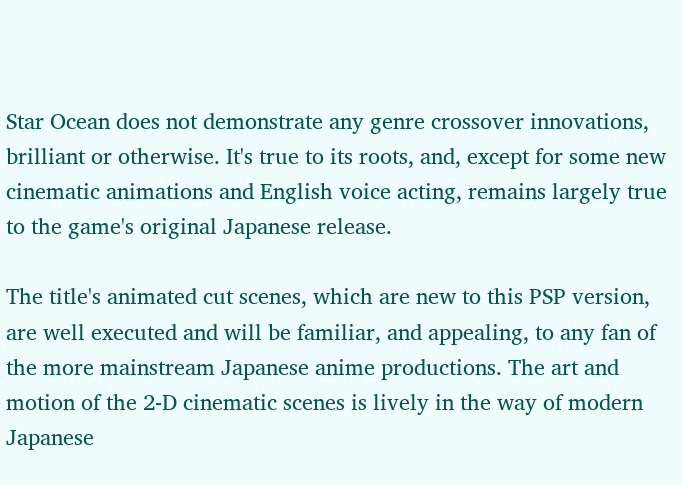Star Ocean does not demonstrate any genre crossover innovations, brilliant or otherwise. It's true to its roots, and, except for some new cinematic animations and English voice acting, remains largely true to the game's original Japanese release.

The title's animated cut scenes, which are new to this PSP version, are well executed and will be familiar, and appealing, to any fan of the more mainstream Japanese anime productions. The art and motion of the 2-D cinematic scenes is lively in the way of modern Japanese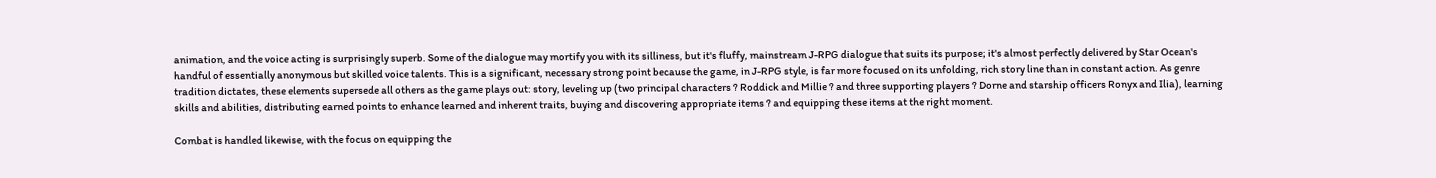animation, and the voice acting is surprisingly superb. Some of the dialogue may mortify you with its silliness, but it's fluffy, mainstream J-RPG dialogue that suits its purpose; it's almost perfectly delivered by Star Ocean's handful of essentially anonymous but skilled voice talents. This is a significant, necessary strong point because the game, in J-RPG style, is far more focused on its unfolding, rich story line than in constant action. As genre tradition dictates, these elements supersede all others as the game plays out: story, leveling up (two principal characters ? Roddick and Millie ? and three supporting players ? Dorne and starship officers Ronyx and Ilia), learning skills and abilities, distributing earned points to enhance learned and inherent traits, buying and discovering appropriate items ? and equipping these items at the right moment.

Combat is handled likewise, with the focus on equipping the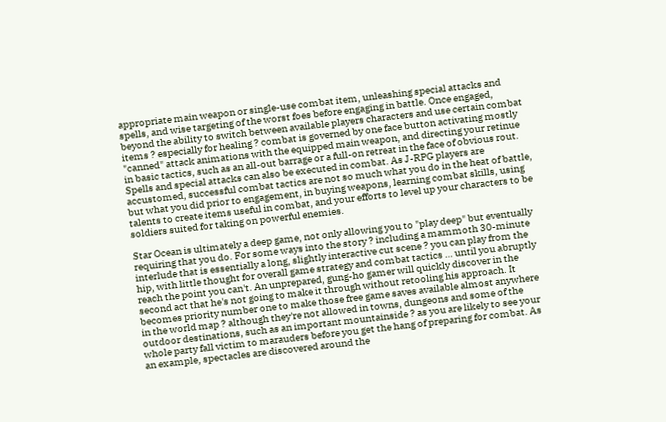appropriate main weapon or single-use combat item, unleashing special attacks and spells, and wise targeting of the worst foes before engaging in battle. Once engaged, beyond the ability to switch between available players characters and use certain combat items ? especially for healing ? combat is governed by one face button activating mostly "canned" attack animations with the equipped main weapon, and directing your retinue in basic tactics, such as an all-out barrage or a full-on retreat in the face of obvious rout. Spells and special attacks can also be executed in combat. As J-RPG players are accustomed, successful combat tactics are not so much what you do in the heat of battle, but what you did prior to engagement, in buying weapons, learning combat skills, using talents to create items useful in combat, and your efforts to level up your characters to be soldiers suited for taking on powerful enemies.

Star Ocean is ultimately a deep game, not only allowing you to "play deep" but eventually requiring that you do. For some ways into the story ? including a mammoth 30-minute interlude that is essentially a long, slightly interactive cut scene ? you can play from the hip, with little thought for overall game strategy and combat tactics … until you abruptly reach the point you can't. An unprepared, gung-ho gamer will quickly discover in the second act that he's not going to make it through without retooling his approach. It becomes priority number one to make those free game saves available almost anywhere in the world map ? although they're not allowed in towns, dungeons and some of the outdoor destinations, such as an important mountainside ? as you are likely to see your whole party fall victim to marauders before you get the hang of preparing for combat. As an example, spectacles are discovered around the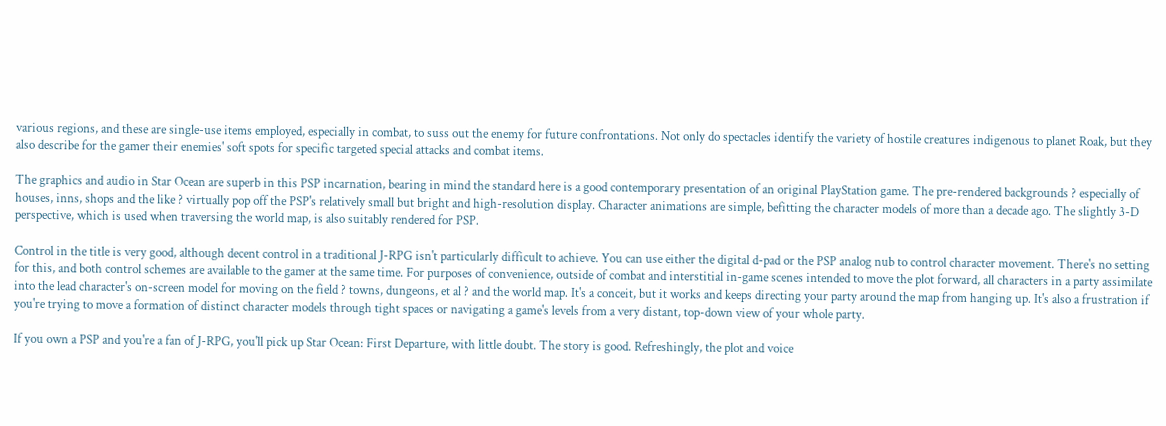various regions, and these are single-use items employed, especially in combat, to suss out the enemy for future confrontations. Not only do spectacles identify the variety of hostile creatures indigenous to planet Roak, but they also describe for the gamer their enemies' soft spots for specific targeted special attacks and combat items.

The graphics and audio in Star Ocean are superb in this PSP incarnation, bearing in mind the standard here is a good contemporary presentation of an original PlayStation game. The pre-rendered backgrounds ? especially of houses, inns, shops and the like ? virtually pop off the PSP's relatively small but bright and high-resolution display. Character animations are simple, befitting the character models of more than a decade ago. The slightly 3-D perspective, which is used when traversing the world map, is also suitably rendered for PSP.

Control in the title is very good, although decent control in a traditional J-RPG isn't particularly difficult to achieve. You can use either the digital d-pad or the PSP analog nub to control character movement. There's no setting for this, and both control schemes are available to the gamer at the same time. For purposes of convenience, outside of combat and interstitial in-game scenes intended to move the plot forward, all characters in a party assimilate into the lead character's on-screen model for moving on the field ? towns, dungeons, et al ? and the world map. It's a conceit, but it works and keeps directing your party around the map from hanging up. It's also a frustration if you're trying to move a formation of distinct character models through tight spaces or navigating a game's levels from a very distant, top-down view of your whole party.

If you own a PSP and you're a fan of J-RPG, you'll pick up Star Ocean: First Departure, with little doubt. The story is good. Refreshingly, the plot and voice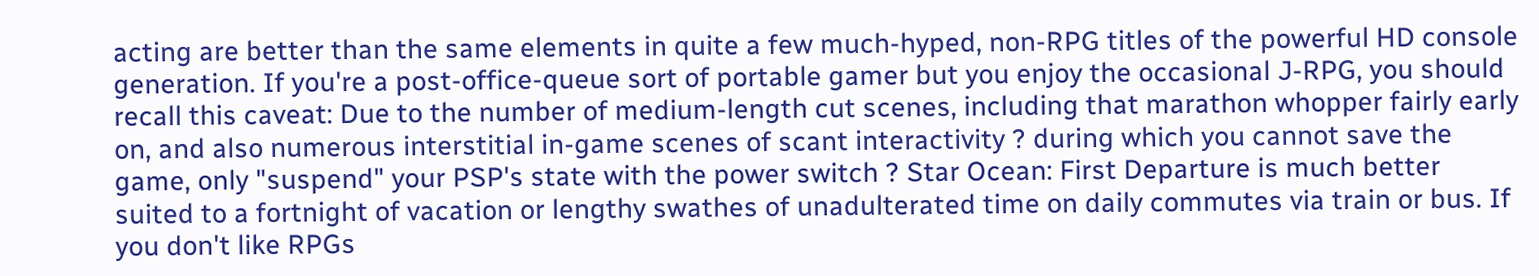acting are better than the same elements in quite a few much-hyped, non-RPG titles of the powerful HD console generation. If you're a post-office-queue sort of portable gamer but you enjoy the occasional J-RPG, you should recall this caveat: Due to the number of medium-length cut scenes, including that marathon whopper fairly early on, and also numerous interstitial in-game scenes of scant interactivity ? during which you cannot save the game, only "suspend" your PSP's state with the power switch ? Star Ocean: First Departure is much better suited to a fortnight of vacation or lengthy swathes of unadulterated time on daily commutes via train or bus. If you don't like RPGs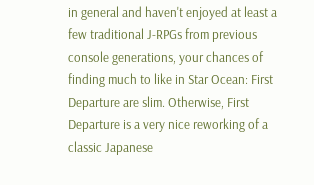in general and haven't enjoyed at least a few traditional J-RPGs from previous console generations, your chances of finding much to like in Star Ocean: First Departure are slim. Otherwise, First Departure is a very nice reworking of a classic Japanese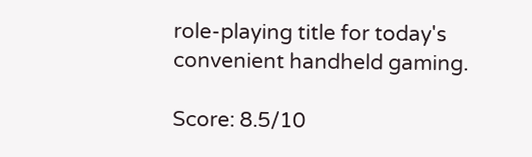role-playing title for today's convenient handheld gaming.

Score: 8.5/10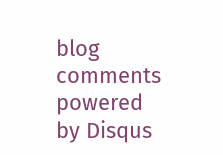blog comments powered by Disqus